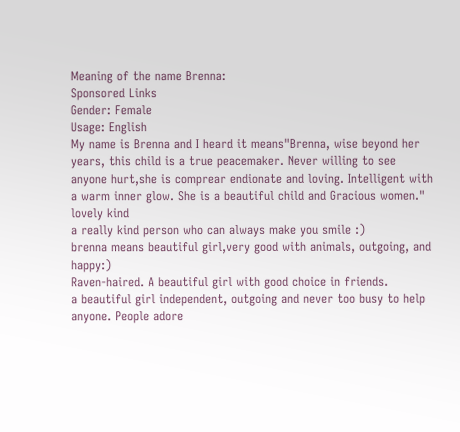Meaning of the name Brenna:
Sponsored Links
Gender: Female
Usage: English
My name is Brenna and I heard it means"Brenna, wise beyond her years, this child is a true peacemaker. Never willing to see anyone hurt,she is comprear endionate and loving. Intelligent with a warm inner glow. She is a beautiful child and Gracious women."
lovely kind
a really kind person who can always make you smile :)
brenna means beautiful girl,very good with animals, outgoing, and happy:)
Raven-haired. A beautiful girl with good choice in friends.
a beautiful girl independent, outgoing and never too busy to help anyone. People adore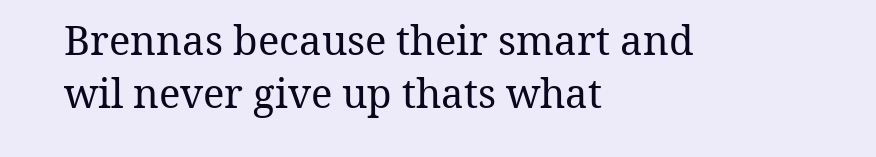Brennas because their smart and wil never give up thats what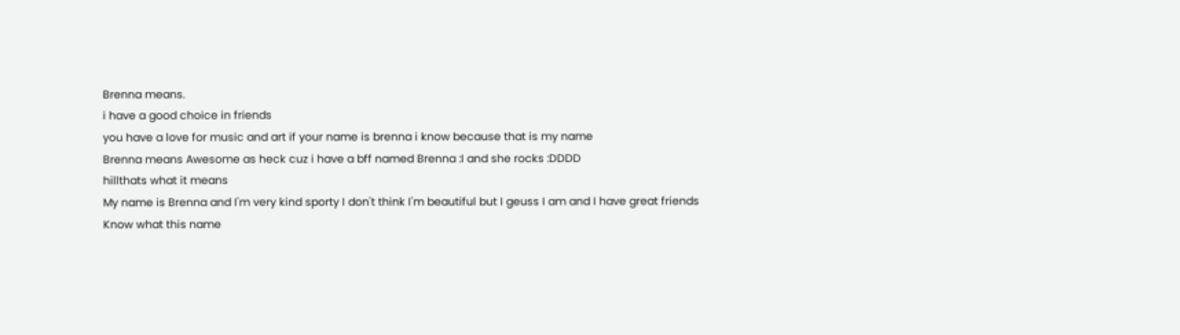Brenna means.
i have a good choice in friends
you have a love for music and art if your name is brenna i know because that is my name
Brenna means Awesome as heck cuz i have a bff named Brenna :I and she rocks :DDDD
hillthats what it means
My name is Brenna and I'm very kind sporty I don't think I'm beautiful but I geuss I am and I have great friends
Know what this name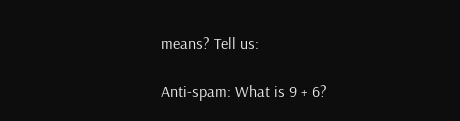means? Tell us:

Anti-spam: What is 9 + 6?